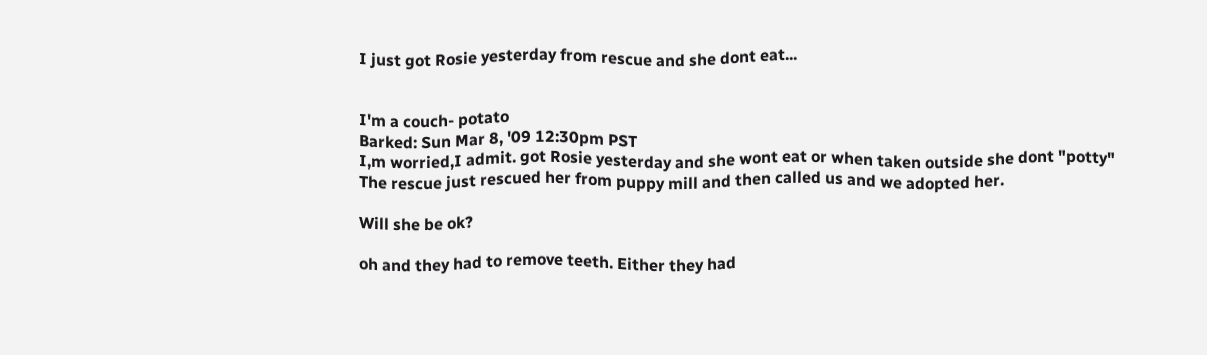I just got Rosie yesterday from rescue and she dont eat...


I'm a couch- potato
Barked: Sun Mar 8, '09 12:30pm PST
I,m worried,I admit. got Rosie yesterday and she wont eat or when taken outside she dont "potty"
The rescue just rescued her from puppy mill and then called us and we adopted her.

Will she be ok?

oh and they had to remove teeth. Either they had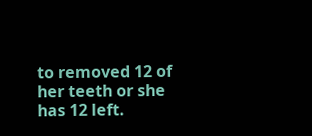to removed 12 of her teeth or she has 12 left.